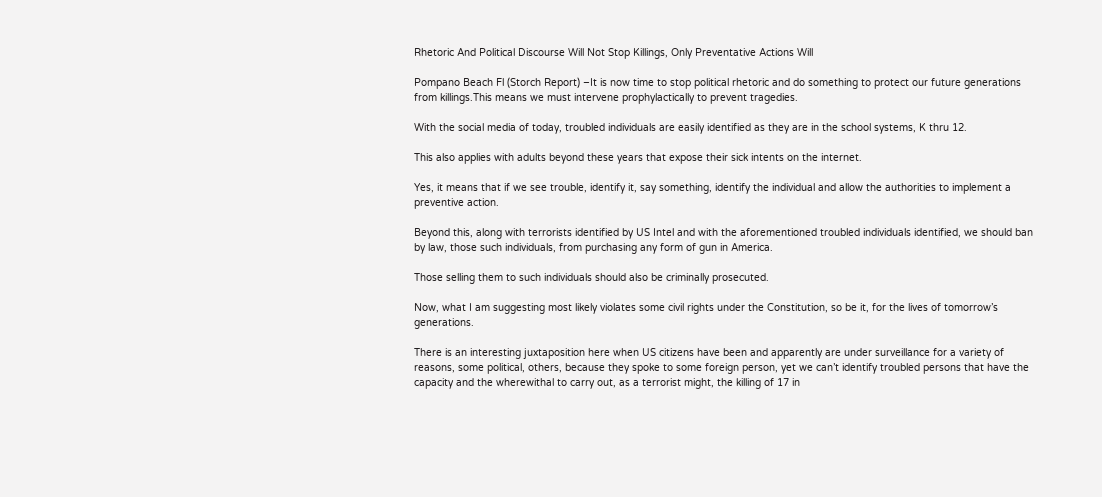Rhetoric And Political Discourse Will Not Stop Killings, Only Preventative Actions Will

Pompano Beach Fl (Storch Report) –It is now time to stop political rhetoric and do something to protect our future generations from killings.This means we must intervene prophylactically to prevent tragedies.

With the social media of today, troubled individuals are easily identified as they are in the school systems, K thru 12.

This also applies with adults beyond these years that expose their sick intents on the internet.

Yes, it means that if we see trouble, identify it, say something, identify the individual and allow the authorities to implement a preventive action.

Beyond this, along with terrorists identified by US Intel and with the aforementioned troubled individuals identified, we should ban by law, those such individuals, from purchasing any form of gun in America.

Those selling them to such individuals should also be criminally prosecuted.

Now, what I am suggesting most likely violates some civil rights under the Constitution, so be it, for the lives of tomorrow’s generations.

There is an interesting juxtaposition here when US citizens have been and apparently are under surveillance for a variety of reasons, some political, others, because they spoke to some foreign person, yet we can’t identify troubled persons that have the capacity and the wherewithal to carry out, as a terrorist might, the killing of 17 in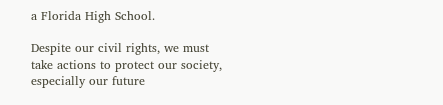a Florida High School.

Despite our civil rights, we must take actions to protect our society, especially our future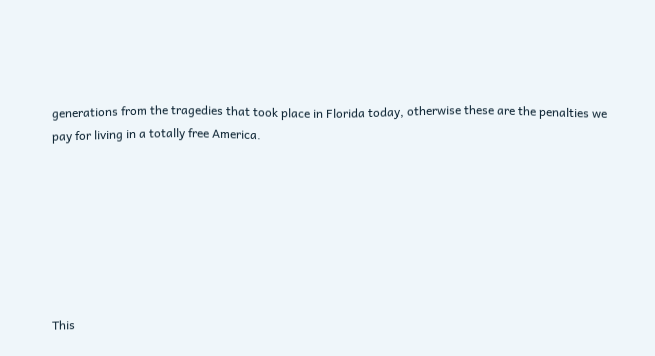generations from the tragedies that took place in Florida today, otherwise these are the penalties we pay for living in a totally free America.







This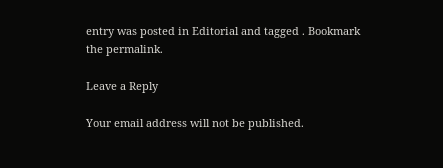entry was posted in Editorial and tagged . Bookmark the permalink.

Leave a Reply

Your email address will not be published.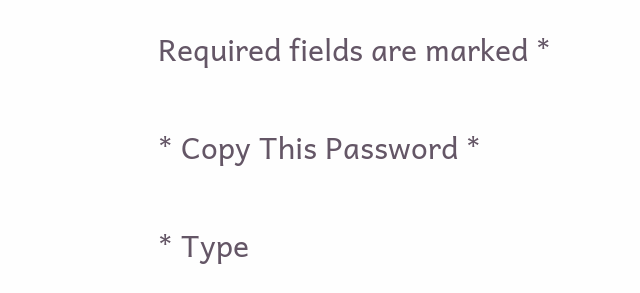Required fields are marked *

* Copy This Password *

* Type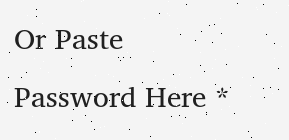Or Paste Password Here *